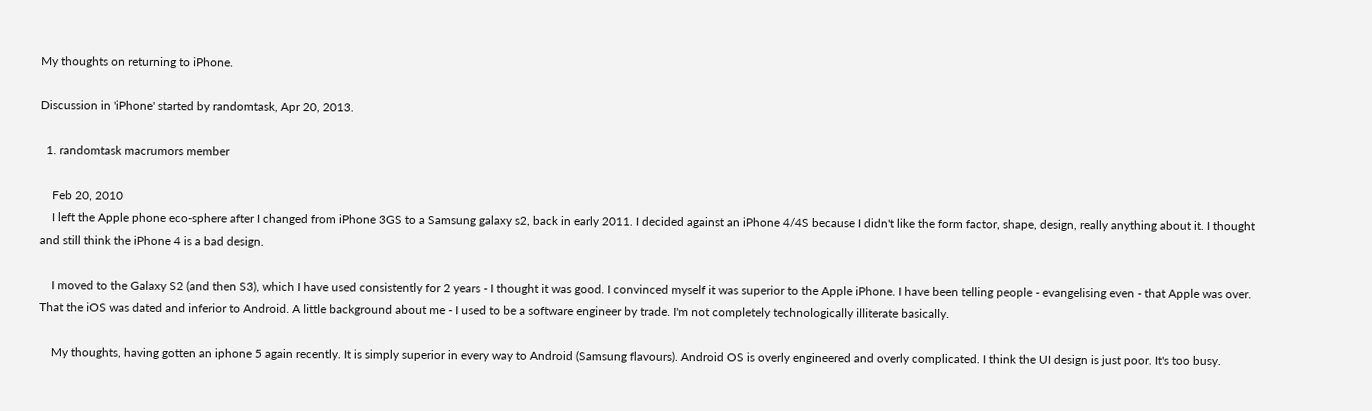My thoughts on returning to iPhone.

Discussion in 'iPhone' started by randomtask, Apr 20, 2013.

  1. randomtask macrumors member

    Feb 20, 2010
    I left the Apple phone eco-sphere after I changed from iPhone 3GS to a Samsung galaxy s2, back in early 2011. I decided against an iPhone 4/4S because I didn't like the form factor, shape, design, really anything about it. I thought and still think the iPhone 4 is a bad design.

    I moved to the Galaxy S2 (and then S3), which I have used consistently for 2 years - I thought it was good. I convinced myself it was superior to the Apple iPhone. I have been telling people - evangelising even - that Apple was over. That the iOS was dated and inferior to Android. A little background about me - I used to be a software engineer by trade. I'm not completely technologically illiterate basically.

    My thoughts, having gotten an iphone 5 again recently. It is simply superior in every way to Android (Samsung flavours). Android OS is overly engineered and overly complicated. I think the UI design is just poor. It's too busy.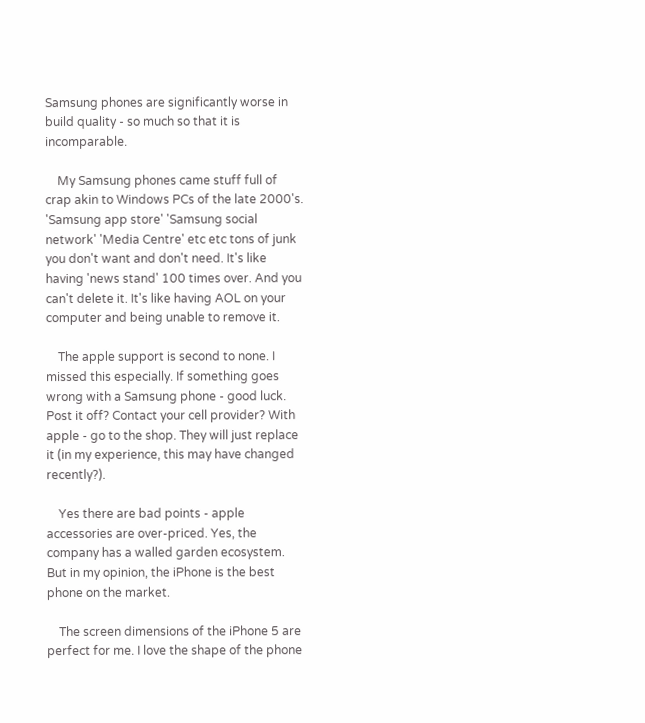Samsung phones are significantly worse in build quality - so much so that it is incomparable.

    My Samsung phones came stuff full of crap akin to Windows PCs of the late 2000's. 'Samsung app store' 'Samsung social network' 'Media Centre' etc etc tons of junk you don't want and don't need. It's like having 'news stand' 100 times over. And you can't delete it. It's like having AOL on your computer and being unable to remove it.

    The apple support is second to none. I missed this especially. If something goes wrong with a Samsung phone - good luck. Post it off? Contact your cell provider? With apple - go to the shop. They will just replace it (in my experience, this may have changed recently?).

    Yes there are bad points - apple accessories are over-priced. Yes, the company has a walled garden ecosystem. But in my opinion, the iPhone is the best phone on the market.

    The screen dimensions of the iPhone 5 are perfect for me. I love the shape of the phone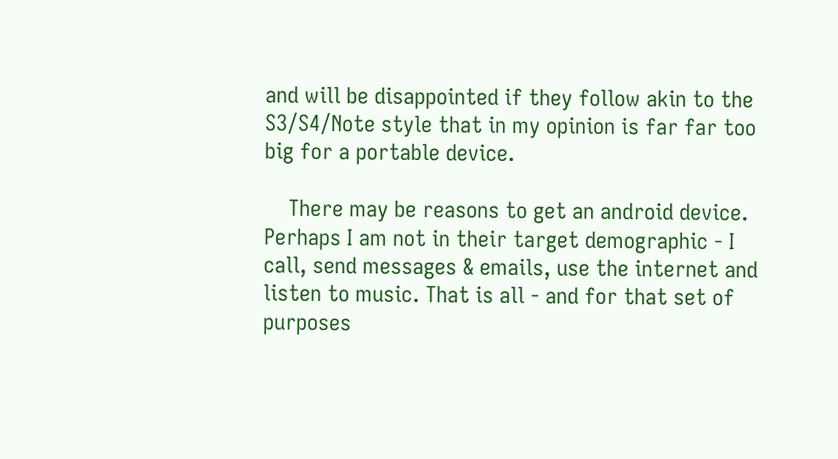and will be disappointed if they follow akin to the S3/S4/Note style that in my opinion is far far too big for a portable device.

    There may be reasons to get an android device. Perhaps I am not in their target demographic - I call, send messages & emails, use the internet and listen to music. That is all - and for that set of purposes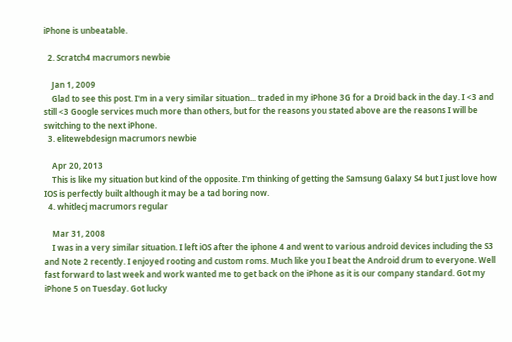iPhone is unbeatable.

  2. Scratch4 macrumors newbie

    Jan 1, 2009
    Glad to see this post. I'm in a very similar situation... traded in my iPhone 3G for a Droid back in the day. I <3 and still <3 Google services much more than others, but for the reasons you stated above are the reasons I will be switching to the next iPhone.
  3. elitewebdesign macrumors newbie

    Apr 20, 2013
    This is like my situation but kind of the opposite. I'm thinking of getting the Samsung Galaxy S4 but I just love how IOS is perfectly built although it may be a tad boring now.
  4. whitlecj macrumors regular

    Mar 31, 2008
    I was in a very similar situation. I left iOS after the iphone 4 and went to various android devices including the S3 and Note 2 recently. I enjoyed rooting and custom roms. Much like you I beat the Android drum to everyone. Well fast forward to last week and work wanted me to get back on the iPhone as it is our company standard. Got my iPhone 5 on Tuesday. Got lucky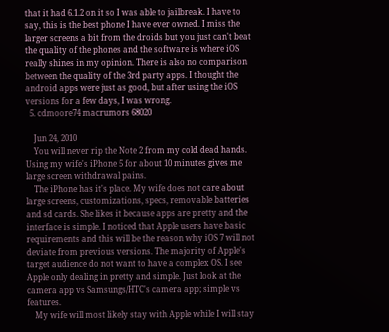that it had 6.1.2 on it so I was able to jailbreak. I have to say, this is the best phone I have ever owned. I miss the larger screens a bit from the droids but you just can't beat the quality of the phones and the software is where iOS really shines in my opinion. There is also no comparison between the quality of the 3rd party apps. I thought the android apps were just as good, but after using the iOS versions for a few days, I was wrong.
  5. cdmoore74 macrumors 68020

    Jun 24, 2010
    You will never rip the Note 2 from my cold dead hands. Using my wife's iPhone 5 for about 10 minutes gives me large screen withdrawal pains.
    The iPhone has it's place. My wife does not care about large screens, customizations, specs, removable batteries and sd cards. She likes it because apps are pretty and the interface is simple. I noticed that Apple users have basic requirements and this will be the reason why iOS 7 will not deviate from previous versions. The majority of Apple's target audience do not want to have a complex OS. I see Apple only dealing in pretty and simple. Just look at the camera app vs Samsungs/HTC's camera app; simple vs features.
    My wife will most likely stay with Apple while I will stay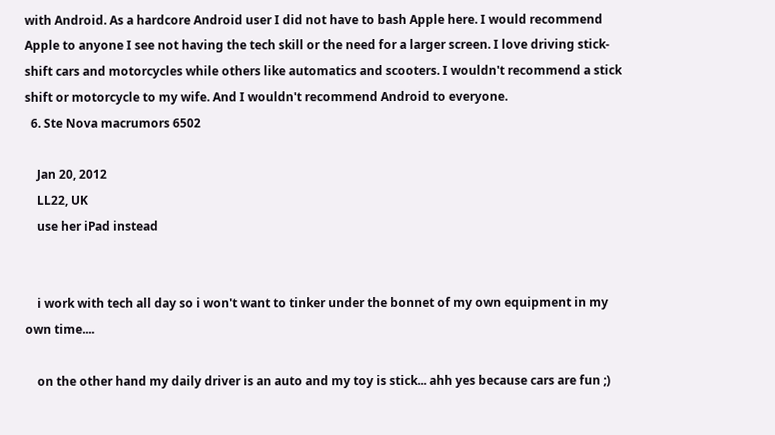with Android. As a hardcore Android user I did not have to bash Apple here. I would recommend Apple to anyone I see not having the tech skill or the need for a larger screen. I love driving stick-shift cars and motorcycles while others like automatics and scooters. I wouldn't recommend a stick shift or motorcycle to my wife. And I wouldn't recommend Android to everyone.
  6. Ste Nova macrumors 6502

    Jan 20, 2012
    LL22, UK
    use her iPad instead


    i work with tech all day so i won't want to tinker under the bonnet of my own equipment in my own time....

    on the other hand my daily driver is an auto and my toy is stick... ahh yes because cars are fun ;)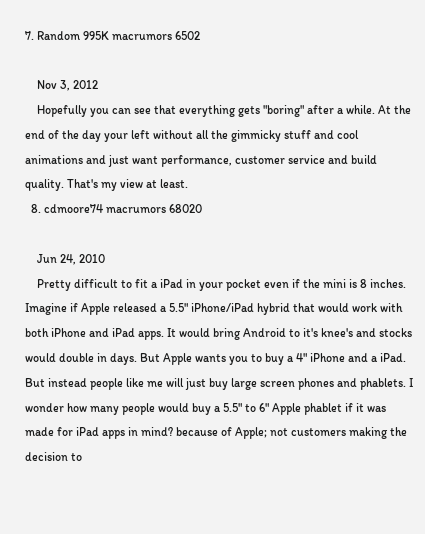7. Random 995K macrumors 6502

    Nov 3, 2012
    Hopefully you can see that everything gets "boring" after a while. At the end of the day your left without all the gimmicky stuff and cool animations and just want performance, customer service and build quality. That's my view at least.
  8. cdmoore74 macrumors 68020

    Jun 24, 2010
    Pretty difficult to fit a iPad in your pocket even if the mini is 8 inches. Imagine if Apple released a 5.5" iPhone/iPad hybrid that would work with both iPhone and iPad apps. It would bring Android to it's knee's and stocks would double in days. But Apple wants you to buy a 4" iPhone and a iPad. But instead people like me will just buy large screen phones and phablets. I wonder how many people would buy a 5.5" to 6" Apple phablet if it was made for iPad apps in mind? because of Apple; not customers making the decision to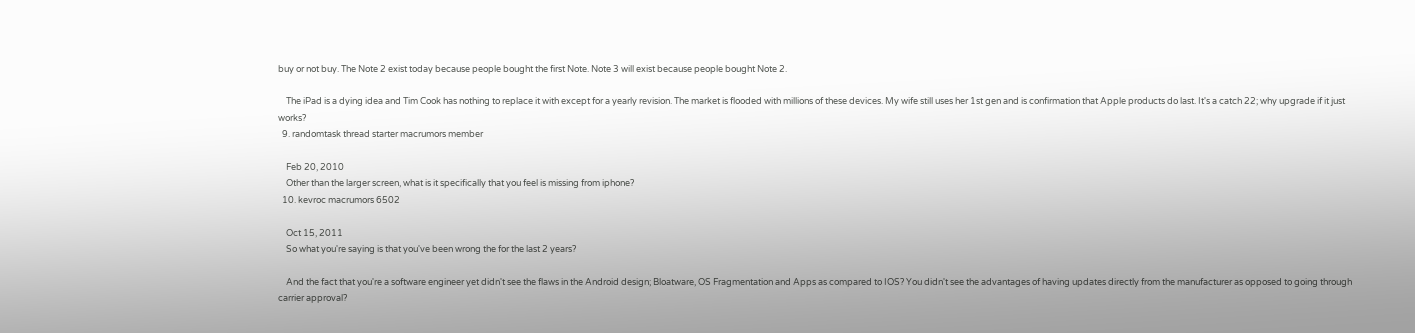buy or not buy. The Note 2 exist today because people bought the first Note. Note 3 will exist because people bought Note 2.

    The iPad is a dying idea and Tim Cook has nothing to replace it with except for a yearly revision. The market is flooded with millions of these devices. My wife still uses her 1st gen and is confirmation that Apple products do last. It's a catch 22; why upgrade if it just works?
  9. randomtask thread starter macrumors member

    Feb 20, 2010
    Other than the larger screen, what is it specifically that you feel is missing from iphone?
  10. kevroc macrumors 6502

    Oct 15, 2011
    So what you're saying is that you've been wrong the for the last 2 years?

    And the fact that you're a software engineer yet didn't see the flaws in the Android design; Bloatware, OS Fragmentation and Apps as compared to IOS? You didn't see the advantages of having updates directly from the manufacturer as opposed to going through carrier approval?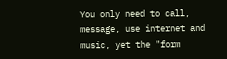You only need to call, message, use internet and music, yet the "form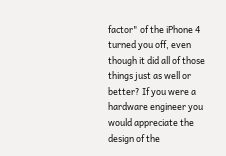factor" of the iPhone 4 turned you off, even though it did all of those things just as well or better? If you were a hardware engineer you would appreciate the design of the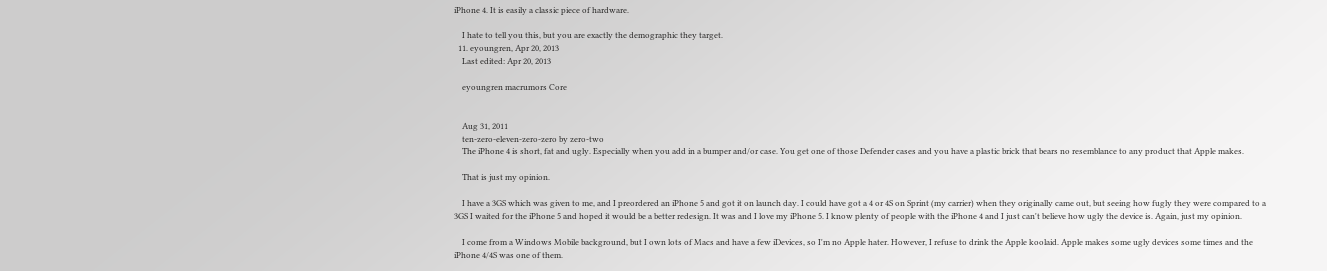iPhone 4. It is easily a classic piece of hardware.

    I hate to tell you this, but you are exactly the demographic they target.
  11. eyoungren, Apr 20, 2013
    Last edited: Apr 20, 2013

    eyoungren macrumors Core


    Aug 31, 2011
    ten-zero-eleven-zero-zero by zero-two
    The iPhone 4 is short, fat and ugly. Especially when you add in a bumper and/or case. You get one of those Defender cases and you have a plastic brick that bears no resemblance to any product that Apple makes.

    That is just my opinion.

    I have a 3GS which was given to me, and I preordered an iPhone 5 and got it on launch day. I could have got a 4 or 4S on Sprint (my carrier) when they originally came out, but seeing how fugly they were compared to a 3GS I waited for the iPhone 5 and hoped it would be a better redesign. It was and I love my iPhone 5. I know plenty of people with the iPhone 4 and I just can't believe how ugly the device is. Again, just my opinion.

    I come from a Windows Mobile background, but I own lots of Macs and have a few iDevices, so I'm no Apple hater. However, I refuse to drink the Apple koolaid. Apple makes some ugly devices some times and the iPhone 4/4S was one of them.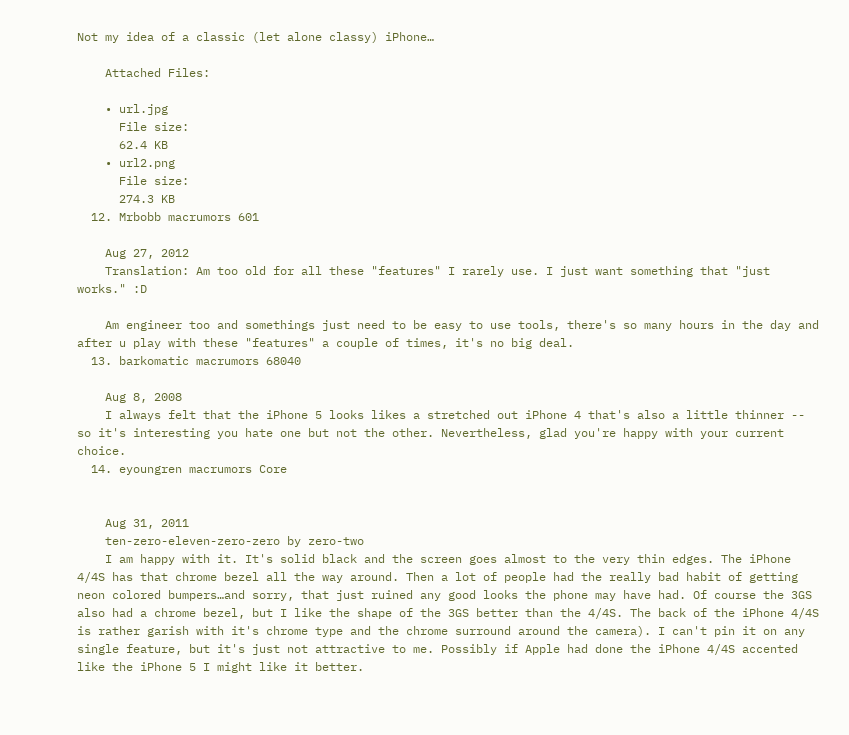Not my idea of a classic (let alone classy) iPhone…

    Attached Files:

    • url.jpg
      File size:
      62.4 KB
    • url2.png
      File size:
      274.3 KB
  12. Mrbobb macrumors 601

    Aug 27, 2012
    Translation: Am too old for all these "features" I rarely use. I just want something that "just works." :D

    Am engineer too and somethings just need to be easy to use tools, there's so many hours in the day and after u play with these "features" a couple of times, it's no big deal.
  13. barkomatic macrumors 68040

    Aug 8, 2008
    I always felt that the iPhone 5 looks likes a stretched out iPhone 4 that's also a little thinner -- so it's interesting you hate one but not the other. Nevertheless, glad you're happy with your current choice.
  14. eyoungren macrumors Core


    Aug 31, 2011
    ten-zero-eleven-zero-zero by zero-two
    I am happy with it. It's solid black and the screen goes almost to the very thin edges. The iPhone 4/4S has that chrome bezel all the way around. Then a lot of people had the really bad habit of getting neon colored bumpers…and sorry, that just ruined any good looks the phone may have had. Of course the 3GS also had a chrome bezel, but I like the shape of the 3GS better than the 4/4S. The back of the iPhone 4/4S is rather garish with it's chrome type and the chrome surround around the camera). I can't pin it on any single feature, but it's just not attractive to me. Possibly if Apple had done the iPhone 4/4S accented like the iPhone 5 I might like it better.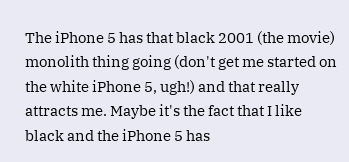The iPhone 5 has that black 2001 (the movie) monolith thing going (don't get me started on the white iPhone 5, ugh!) and that really attracts me. Maybe it's the fact that I like black and the iPhone 5 has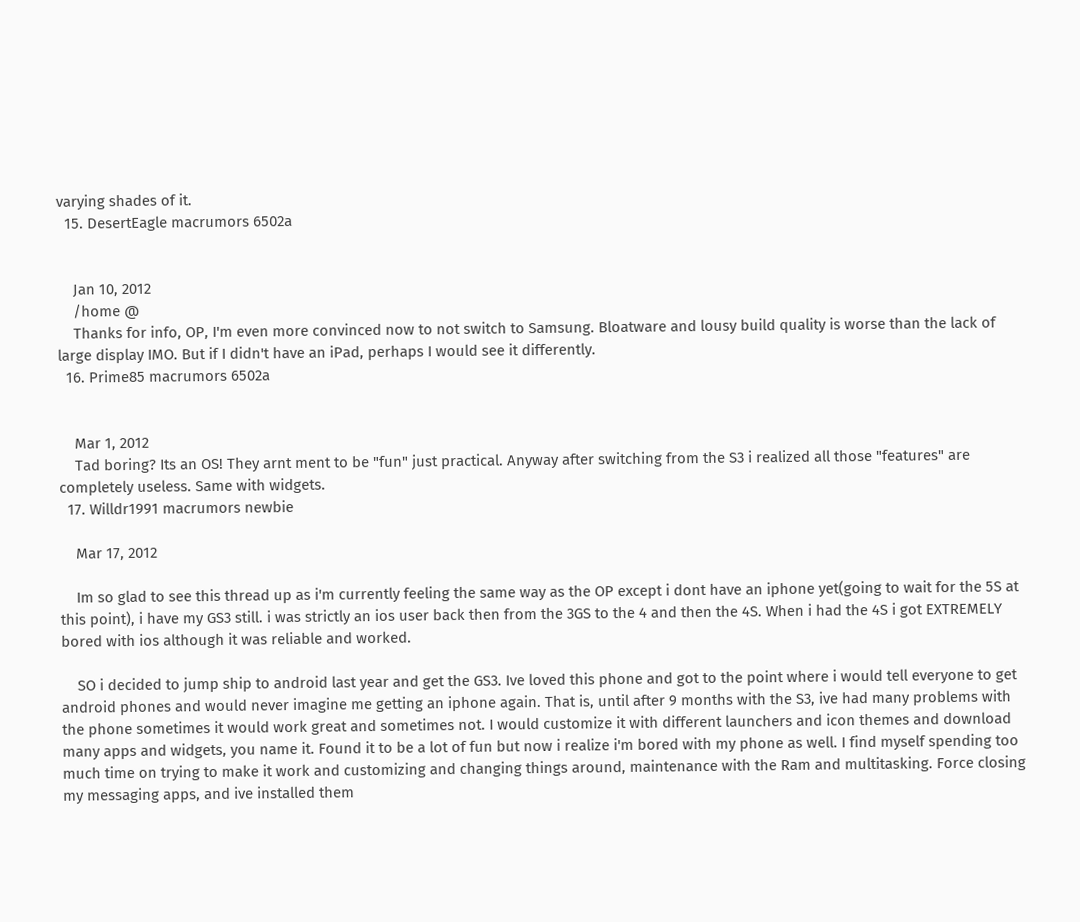varying shades of it.
  15. DesertEagle macrumors 6502a


    Jan 10, 2012
    /home @
    Thanks for info, OP, I'm even more convinced now to not switch to Samsung. Bloatware and lousy build quality is worse than the lack of large display IMO. But if I didn't have an iPad, perhaps I would see it differently.
  16. Prime85 macrumors 6502a


    Mar 1, 2012
    Tad boring? Its an OS! They arnt ment to be "fun" just practical. Anyway after switching from the S3 i realized all those "features" are completely useless. Same with widgets.
  17. Willdr1991 macrumors newbie

    Mar 17, 2012

    Im so glad to see this thread up as i'm currently feeling the same way as the OP except i dont have an iphone yet(going to wait for the 5S at this point), i have my GS3 still. i was strictly an ios user back then from the 3GS to the 4 and then the 4S. When i had the 4S i got EXTREMELY bored with ios although it was reliable and worked.

    SO i decided to jump ship to android last year and get the GS3. Ive loved this phone and got to the point where i would tell everyone to get android phones and would never imagine me getting an iphone again. That is, until after 9 months with the S3, ive had many problems with the phone sometimes it would work great and sometimes not. I would customize it with different launchers and icon themes and download many apps and widgets, you name it. Found it to be a lot of fun but now i realize i'm bored with my phone as well. I find myself spending too much time on trying to make it work and customizing and changing things around, maintenance with the Ram and multitasking. Force closing my messaging apps, and ive installed them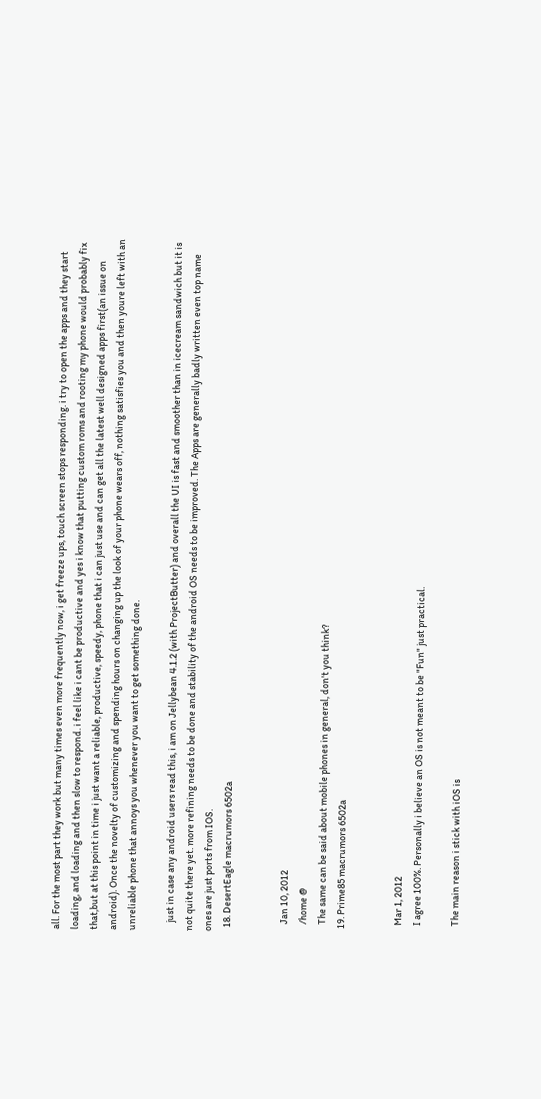all. For the most part they work but many times even more frequently now, i get freeze ups, touch screen stops responding. i try to open the apps and they start loading, and loading and then slow to respond. i feel like i cant be productive and yes i know that putting custom roms and rooting my phone would probably fix that,but at this point in time i just want a reliable, productive, speedy, phone that i can just use and can get all the latest well designed apps first(an issue on android). Once the novelty of customizing and spending hours on changing up the look of your phone wears off, nothing satisfies you and then youre left with an unreliable phone that annoys you whenever you want to get something done.

    just in case any android users read this, i am on Jellybean 4.1.2 (with ProjectButter) and overall the UI is fast and smoother than in icecream sandwich but it is not quite there yet. more refining needs to be done and stability of the android OS needs to be improved. The Apps are generally badly written even top name ones are just ports from IOS.
  18. DesertEagle macrumors 6502a


    Jan 10, 2012
    /home @
    The same can be said about mobile phones in general, don't you think?
  19. Prime85 macrumors 6502a


    Mar 1, 2012
    I agree 100%. Personally i believe an OS is not meant to be "Fun" just practical.

    The main reason i stick with iOS is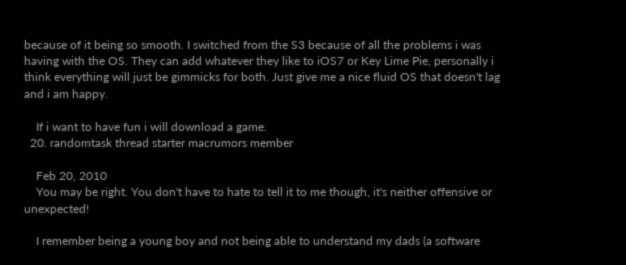because of it being so smooth. I switched from the S3 because of all the problems i was having with the OS. They can add whatever they like to iOS7 or Key Lime Pie, personally i think everything will just be gimmicks for both. Just give me a nice fluid OS that doesn't lag and i am happy.

    If i want to have fun i will download a game.
  20. randomtask thread starter macrumors member

    Feb 20, 2010
    You may be right. You don't have to hate to tell it to me though, it's neither offensive or unexpected!

    I remember being a young boy and not being able to understand my dads (a software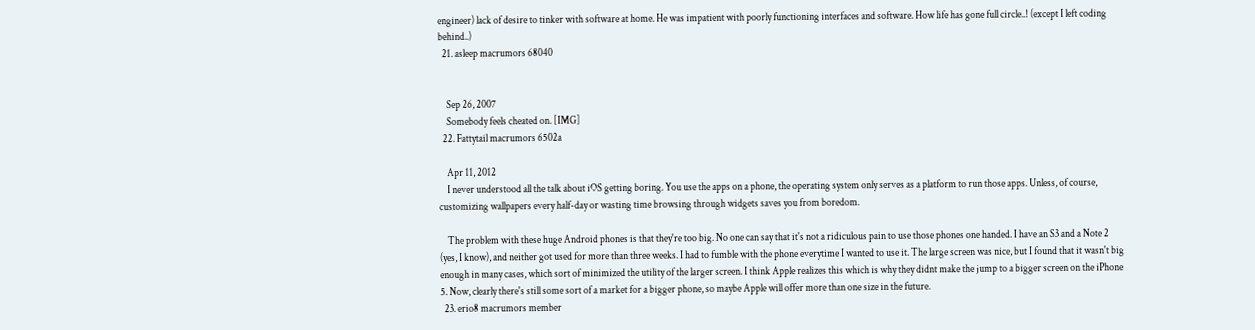engineer) lack of desire to tinker with software at home. He was impatient with poorly functioning interfaces and software. How life has gone full circle..! (except I left coding behind..)
  21. asleep macrumors 68040


    Sep 26, 2007
    Somebody feels cheated on. [IMG]
  22. Fattytail macrumors 6502a

    Apr 11, 2012
    I never understood all the talk about iOS getting boring. You use the apps on a phone, the operating system only serves as a platform to run those apps. Unless, of course, customizing wallpapers every half-day or wasting time browsing through widgets saves you from boredom.

    The problem with these huge Android phones is that they're too big. No one can say that it's not a ridiculous pain to use those phones one handed. I have an S3 and a Note 2 (yes, I know), and neither got used for more than three weeks. I had to fumble with the phone everytime I wanted to use it. The large screen was nice, but I found that it wasn't big enough in many cases, which sort of minimized the utility of the larger screen. I think Apple realizes this which is why they didnt make the jump to a bigger screen on the iPhone 5. Now, clearly there's still some sort of a market for a bigger phone, so maybe Apple will offer more than one size in the future.
  23. erio8 macrumors member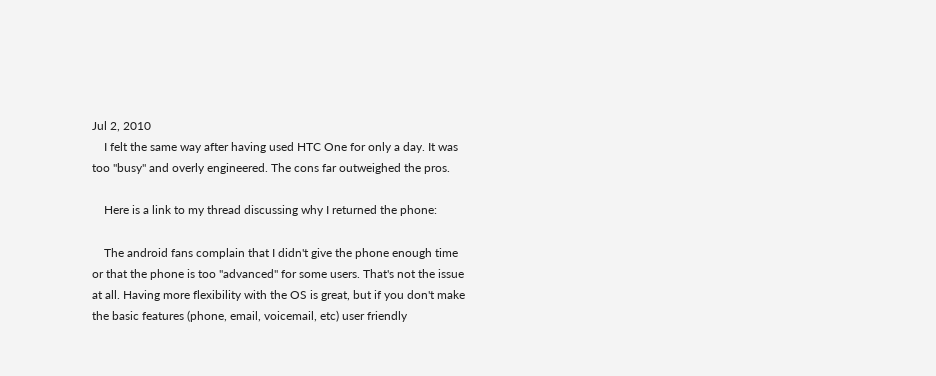Jul 2, 2010
    I felt the same way after having used HTC One for only a day. It was too "busy" and overly engineered. The cons far outweighed the pros.

    Here is a link to my thread discussing why I returned the phone:

    The android fans complain that I didn't give the phone enough time or that the phone is too "advanced" for some users. That's not the issue at all. Having more flexibility with the OS is great, but if you don't make the basic features (phone, email, voicemail, etc) user friendly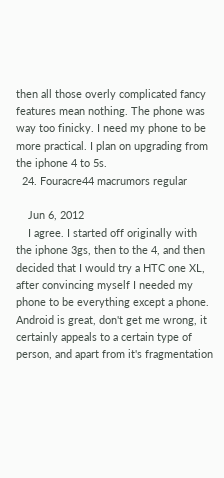then all those overly complicated fancy features mean nothing. The phone was way too finicky. I need my phone to be more practical. I plan on upgrading from the iphone 4 to 5s.
  24. Fouracre44 macrumors regular

    Jun 6, 2012
    I agree. I started off originally with the iphone 3gs, then to the 4, and then decided that I would try a HTC one XL, after convincing myself I needed my phone to be everything except a phone. Android is great, don't get me wrong, it certainly appeals to a certain type of person, and apart from it's fragmentation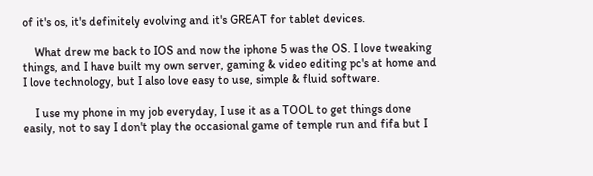of it's os, it's definitely evolving and it's GREAT for tablet devices.

    What drew me back to IOS and now the iphone 5 was the OS. I love tweaking things, and I have built my own server, gaming & video editing pc's at home and I love technology, but I also love easy to use, simple & fluid software.

    I use my phone in my job everyday, I use it as a TOOL to get things done easily, not to say I don't play the occasional game of temple run and fifa but I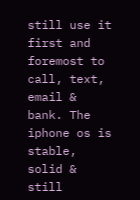still use it first and foremost to call, text, email & bank. The iphone os is stable, solid & still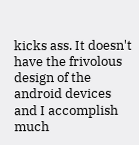kicks ass. It doesn't have the frivolous design of the android devices and I accomplish much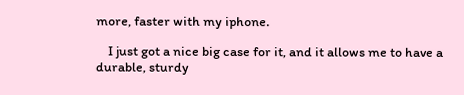more, faster with my iphone.

    I just got a nice big case for it, and it allows me to have a durable, sturdy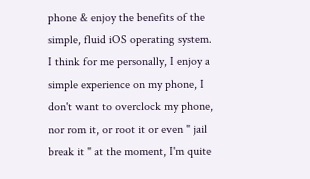phone & enjoy the benefits of the simple, fluid iOS operating system. I think for me personally, I enjoy a simple experience on my phone, I don't want to overclock my phone, nor rom it, or root it or even " jail break it " at the moment, I'm quite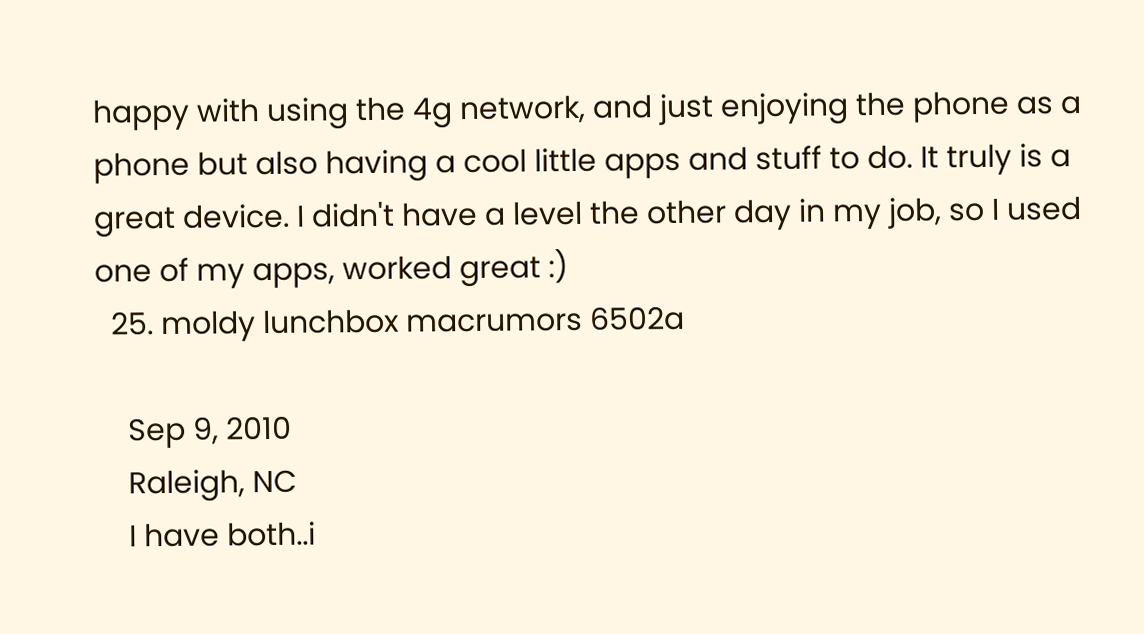happy with using the 4g network, and just enjoying the phone as a phone but also having a cool little apps and stuff to do. It truly is a great device. I didn't have a level the other day in my job, so I used one of my apps, worked great :)
  25. moldy lunchbox macrumors 6502a

    Sep 9, 2010
    Raleigh, NC
    I have both..i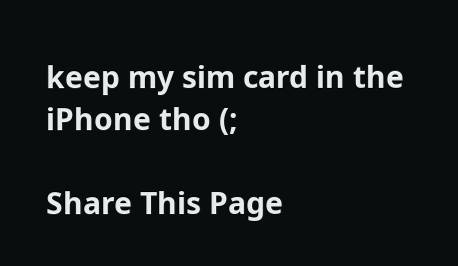keep my sim card in the iPhone tho (;

Share This Page